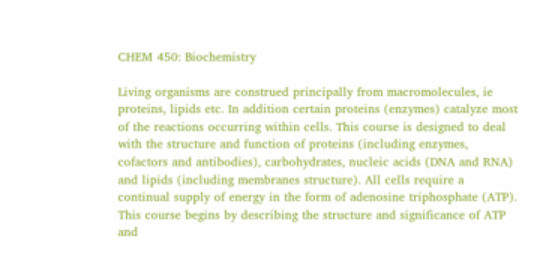CHEM 450: Biochemistry

Living organisms are construed principally from macromolecules, ie proteins, lipids etc. In addition certain proteins (enzymes) catalyze most of the reactions occurring within cells. This course is designed to deal with the structure and function of proteins (including enzymes, cofactors and antibodies), carbohydrates, nucleic acids (DNA and RNA) and lipids (including membranes structure). All cells require a continual supply of energy in the form of adenosine triphosphate (ATP). This course begins by describing the structure and significance of ATP and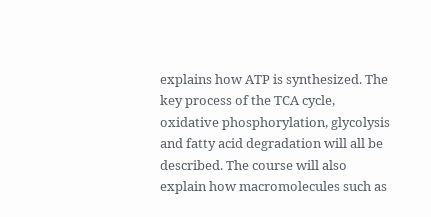explains how ATP is synthesized. The key process of the TCA cycle, oxidative phosphorylation, glycolysis and fatty acid degradation will all be described. The course will also explain how macromolecules such as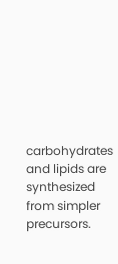carbohydrates and lipids are synthesized from simpler precursors.